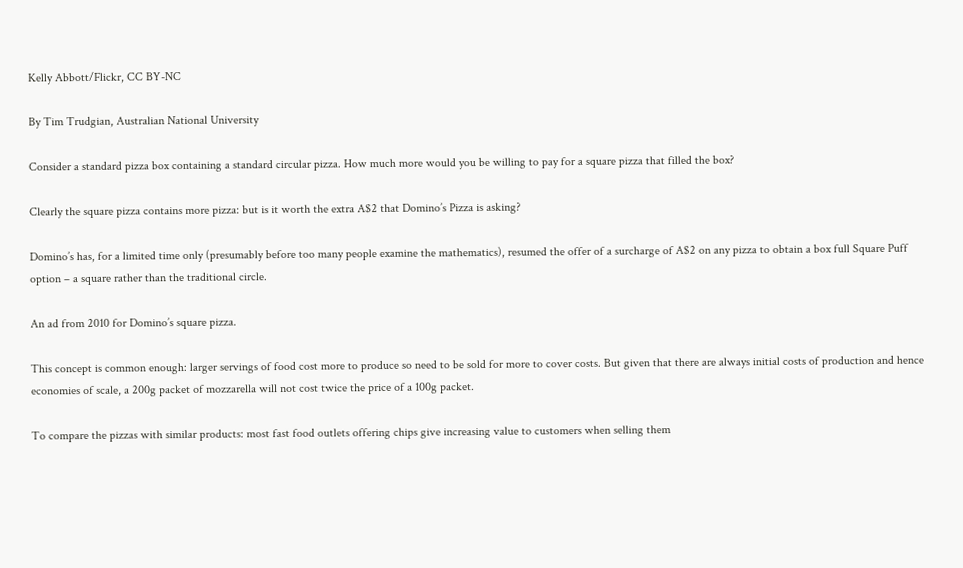Kelly Abbott/Flickr, CC BY-NC

By Tim Trudgian, Australian National University

Consider a standard pizza box containing a standard circular pizza. How much more would you be willing to pay for a square pizza that filled the box?

Clearly the square pizza contains more pizza: but is it worth the extra A$2 that Domino’s Pizza is asking?

Domino’s has, for a limited time only (presumably before too many people examine the mathematics), resumed the offer of a surcharge of A$2 on any pizza to obtain a box full Square Puff option – a square rather than the traditional circle.

An ad from 2010 for Domino’s square pizza.

This concept is common enough: larger servings of food cost more to produce so need to be sold for more to cover costs. But given that there are always initial costs of production and hence economies of scale, a 200g packet of mozzarella will not cost twice the price of a 100g packet.

To compare the pizzas with similar products: most fast food outlets offering chips give increasing value to customers when selling them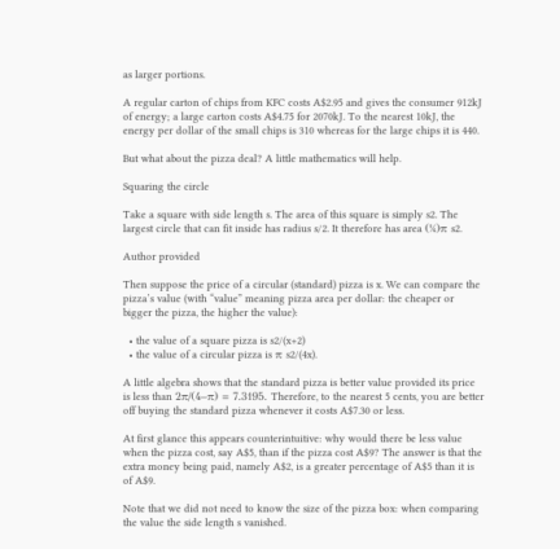as larger portions.

A regular carton of chips from KFC costs A$2.95 and gives the consumer 912kJ of energy; a large carton costs A$4.75 for 2070kJ. To the nearest 10kJ, the energy per dollar of the small chips is 310 whereas for the large chips it is 440.

But what about the pizza deal? A little mathematics will help.

Squaring the circle

Take a square with side length s. The area of this square is simply s2. The largest circle that can fit inside has radius s/2. It therefore has area (¼)π s2.

Author provided

Then suppose the price of a circular (standard) pizza is x. We can compare the pizza’s value (with “value” meaning pizza area per dollar: the cheaper or bigger the pizza, the higher the value):

  • the value of a square pizza is s2/(x+2)
  • the value of a circular pizza is π s2/(4x).

A little algebra shows that the standard pizza is better value provided its price is less than 2π/(4–π) = 7.3195. Therefore, to the nearest 5 cents, you are better off buying the standard pizza whenever it costs A$7.30 or less.

At first glance this appears counterintuitive: why would there be less value when the pizza cost, say A$5, than if the pizza cost A$9? The answer is that the extra money being paid, namely A$2, is a greater percentage of A$5 than it is of A$9.

Note that we did not need to know the size of the pizza box: when comparing the value the side length s vanished.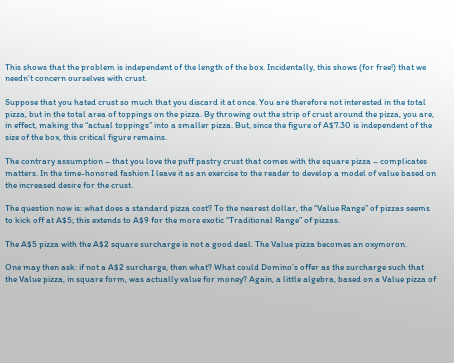This shows that the problem is independent of the length of the box. Incidentally, this shows (for free!) that we needn’t concern ourselves with crust.

Suppose that you hated crust so much that you discard it at once. You are therefore not interested in the total pizza, but in the total area of toppings on the pizza. By throwing out the strip of crust around the pizza, you are, in effect, making the “actual toppings” into a smaller pizza. But, since the figure of A$7.30 is independent of the size of the box, this critical figure remains.

The contrary assumption – that you love the puff pastry crust that comes with the square pizza – complicates matters. In the time-honored fashion I leave it as an exercise to the reader to develop a model of value based on the increased desire for the crust.

The question now is: what does a standard pizza cost? To the nearest dollar, the “Value Range” of pizzas seems to kick off at A$5; this extends to A$9 for the more exotic “Traditional Range” of pizzas.

The A$5 pizza with the A$2 square surcharge is not a good deal. The Value pizza becomes an oxymoron.

One may then ask: if not a A$2 surcharge, then what? What could Domino’s offer as the surcharge such that the Value pizza, in square form, was actually value for money? Again, a little algebra, based on a Value pizza of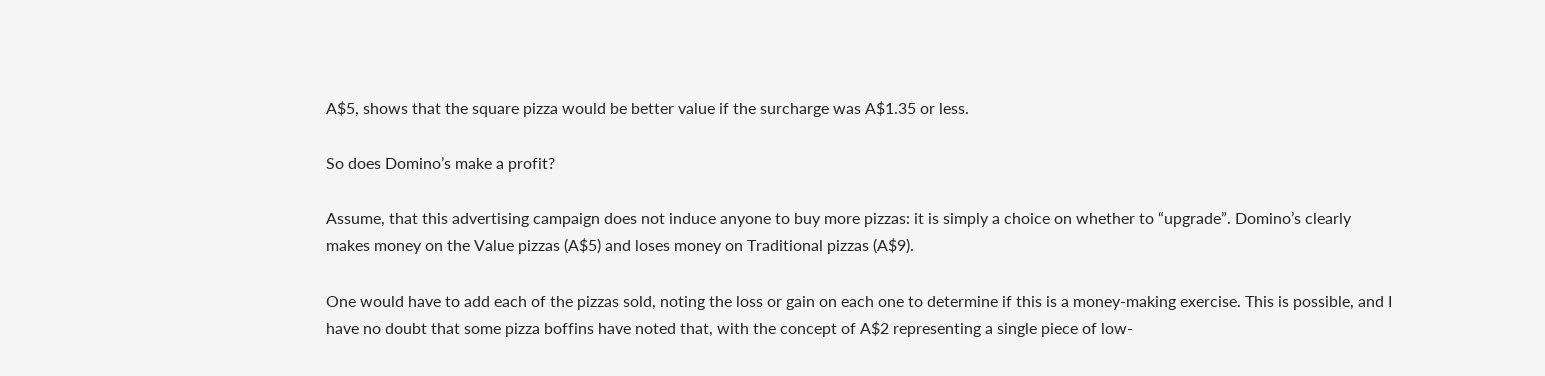A$5, shows that the square pizza would be better value if the surcharge was A$1.35 or less.

So does Domino’s make a profit?

Assume, that this advertising campaign does not induce anyone to buy more pizzas: it is simply a choice on whether to “upgrade”. Domino’s clearly makes money on the Value pizzas (A$5) and loses money on Traditional pizzas (A$9).

One would have to add each of the pizzas sold, noting the loss or gain on each one to determine if this is a money-making exercise. This is possible, and I have no doubt that some pizza boffins have noted that, with the concept of A$2 representing a single piece of low-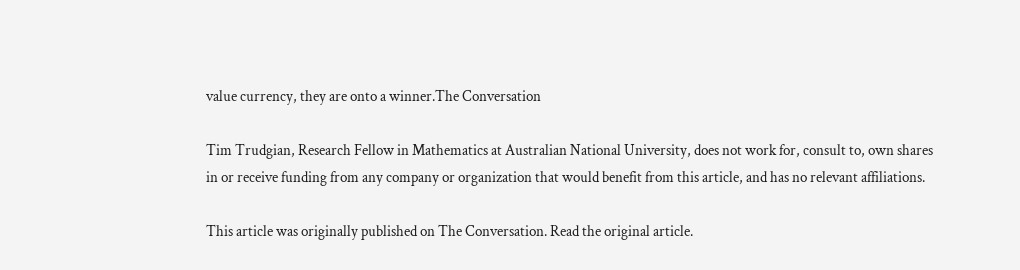value currency, they are onto a winner.The Conversation

Tim Trudgian, Research Fellow in Mathematics at Australian National University, does not work for, consult to, own shares in or receive funding from any company or organization that would benefit from this article, and has no relevant affiliations.

This article was originally published on The Conversation. Read the original article.